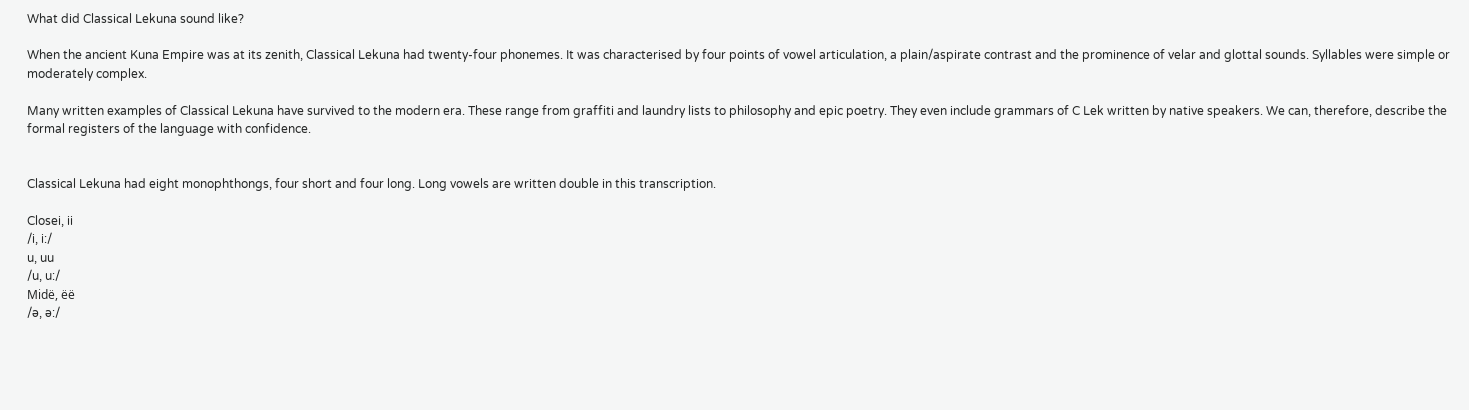What did Classical Lekuna sound like?

When the ancient Kuna Empire was at its zenith, Classical Lekuna had twenty-four phonemes. It was characterised by four points of vowel articulation, a plain/aspirate contrast and the prominence of velar and glottal sounds. Syllables were simple or moderately complex.

Many written examples of Classical Lekuna have survived to the modern era. These range from graffiti and laundry lists to philosophy and epic poetry. They even include grammars of C Lek written by native speakers. We can, therefore, describe the formal registers of the language with confidence.


Classical Lekuna had eight monophthongs, four short and four long. Long vowels are written double in this transcription.

Closei, ii
/i, i:/
u, uu
/u, u:/
Midë, ëë
/ə, ə:/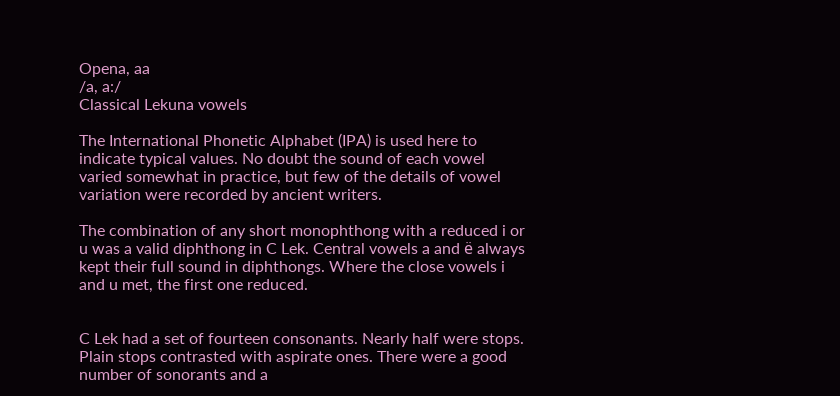Opena, aa
/a, a:/
Classical Lekuna vowels

The International Phonetic Alphabet (IPA) is used here to indicate typical values. No doubt the sound of each vowel varied somewhat in practice, but few of the details of vowel variation were recorded by ancient writers.

The combination of any short monophthong with a reduced i or u was a valid diphthong in C Lek. Central vowels a and ë always kept their full sound in diphthongs. Where the close vowels i and u met, the first one reduced.


C Lek had a set of fourteen consonants. Nearly half were stops. Plain stops contrasted with aspirate ones. There were a good number of sonorants and a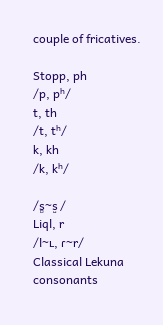couple of fricatives.

Stopp, ph
/p, pʰ/
t, th
/t, tʰ/
k, kh
/k, kʰ/

/s̻~s̺ /
Liql, r
/l~ʟ, ɾ~r/
Classical Lekuna consonants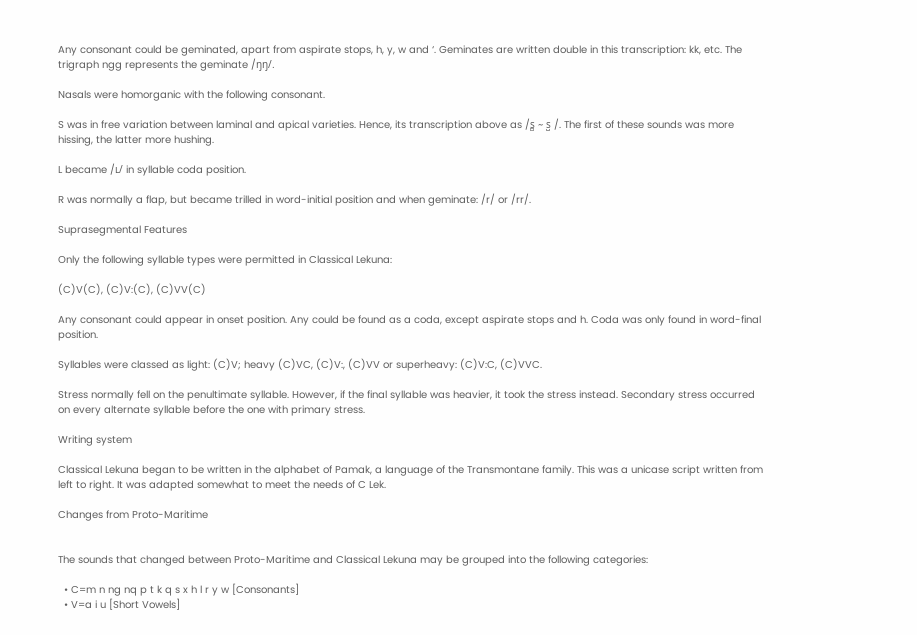Any consonant could be geminated, apart from aspirate stops, h, y, w and ‘. Geminates are written double in this transcription: kk, etc. The trigraph ngg represents the geminate /ŋŋ/.

Nasals were homorganic with the following consonant.

S was in free variation between laminal and apical varieties. Hence, its transcription above as /s̻ ~ s̺ /. The first of these sounds was more hissing, the latter more hushing.

L became /ʟ/ in syllable coda position.

R was normally a flap, but became trilled in word-initial position and when geminate: /r/ or /rr/.

Suprasegmental Features

Only the following syllable types were permitted in Classical Lekuna:

(C)V(C), (C)V:(C), (C)VV(C)

Any consonant could appear in onset position. Any could be found as a coda, except aspirate stops and h. Coda was only found in word-final position.

Syllables were classed as light: (C)V; heavy (C)VC, (C)V:, (C)VV or superheavy: (C)V:C, (C)VVC.

Stress normally fell on the penultimate syllable. However, if the final syllable was heavier, it took the stress instead. Secondary stress occurred on every alternate syllable before the one with primary stress.

Writing system

Classical Lekuna began to be written in the alphabet of Pamak, a language of the Transmontane family. This was a unicase script written from left to right. It was adapted somewhat to meet the needs of C Lek.

Changes from Proto-Maritime


The sounds that changed between Proto-Maritime and Classical Lekuna may be grouped into the following categories:

  • C=m n ng nq p t k q s x h l r y w [Consonants]
  • V=a i u [Short Vowels]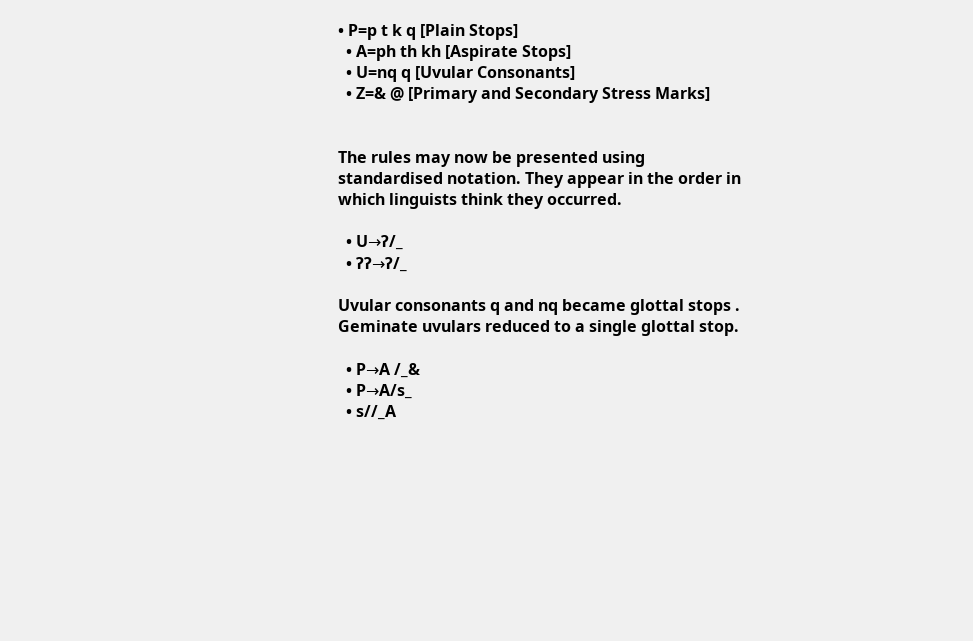• P=p t k q [Plain Stops]
  • A=ph th kh [Aspirate Stops]
  • U=nq q [Uvular Consonants]
  • Z=& @ [Primary and Secondary Stress Marks]


The rules may now be presented using standardised notation. They appear in the order in which linguists think they occurred.

  • U→ʔ/_
  • ʔʔ→ʔ/_

Uvular consonants q and nq became glottal stops . Geminate uvulars reduced to a single glottal stop.

  • P→A /_&
  • P→A/s_
  • s//_A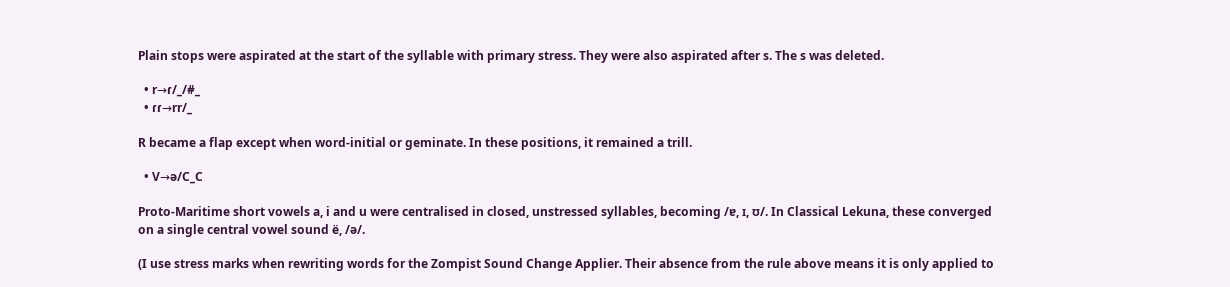Plain stops were aspirated at the start of the syllable with primary stress. They were also aspirated after s. The s was deleted.

  • r→ɾ/_/#_
  • ɾɾ→rr/_

R became a flap except when word-initial or geminate. In these positions, it remained a trill.

  • V→ə/C_C

Proto-Maritime short vowels a, i and u were centralised in closed, unstressed syllables, becoming /ɐ, ɪ, ʊ/. In Classical Lekuna, these converged on a single central vowel sound ë, /ə/.

(I use stress marks when rewriting words for the Zompist Sound Change Applier. Their absence from the rule above means it is only applied to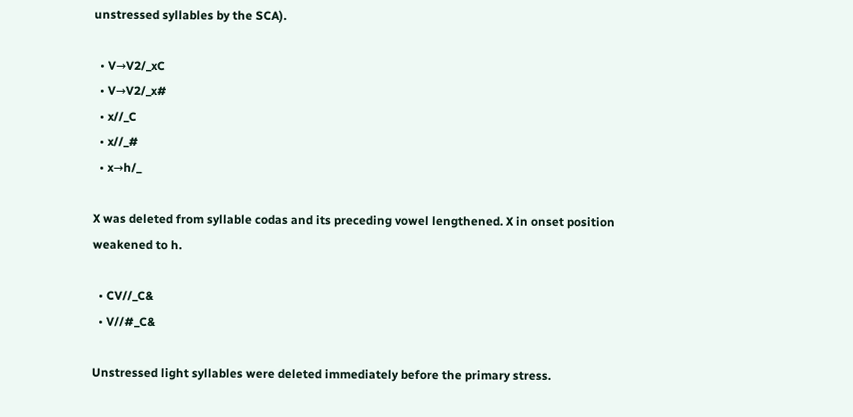unstressed syllables by the SCA).

  • V→V2/_xC
  • V→V2/_x#
  • x//_C
  • x//_#
  • x→h/_

X was deleted from syllable codas and its preceding vowel lengthened. X in onset position weakened to h.

  • CV//_C&
  • V//#_C&

Unstressed light syllables were deleted immediately before the primary stress.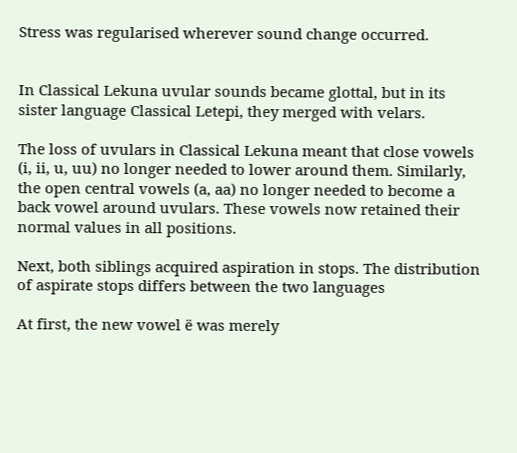Stress was regularised wherever sound change occurred.


In Classical Lekuna uvular sounds became glottal, but in its sister language Classical Letepi, they merged with velars.

The loss of uvulars in Classical Lekuna meant that close vowels (i, ii, u, uu) no longer needed to lower around them. Similarly, the open central vowels (a, aa) no longer needed to become a back vowel around uvulars. These vowels now retained their normal values in all positions.

Next, both siblings acquired aspiration in stops. The distribution of aspirate stops differs between the two languages

At first, the new vowel ë was merely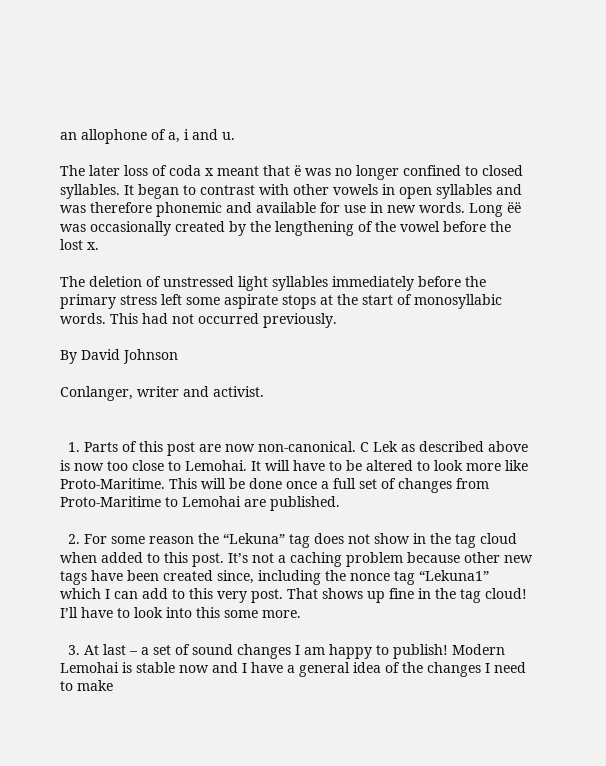an allophone of a, i and u.

The later loss of coda x meant that ë was no longer confined to closed syllables. It began to contrast with other vowels in open syllables and was therefore phonemic and available for use in new words. Long ëë was occasionally created by the lengthening of the vowel before the lost x.

The deletion of unstressed light syllables immediately before the primary stress left some aspirate stops at the start of monosyllabic words. This had not occurred previously.

By David Johnson

Conlanger, writer and activist.


  1. Parts of this post are now non-canonical. C Lek as described above is now too close to Lemohai. It will have to be altered to look more like Proto-Maritime. This will be done once a full set of changes from Proto-Maritime to Lemohai are published.

  2. For some reason the “Lekuna” tag does not show in the tag cloud when added to this post. It’s not a caching problem because other new tags have been created since, including the nonce tag “Lekuna1” which I can add to this very post. That shows up fine in the tag cloud! I’ll have to look into this some more.

  3. At last – a set of sound changes I am happy to publish! Modern Lemohai is stable now and I have a general idea of the changes I need to make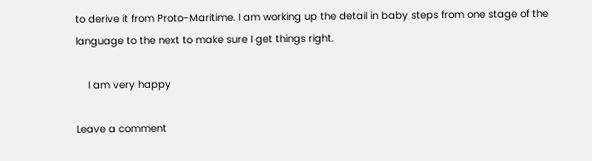to derive it from Proto-Maritime. I am working up the detail in baby steps from one stage of the language to the next to make sure I get things right.

    I am very happy

Leave a comment